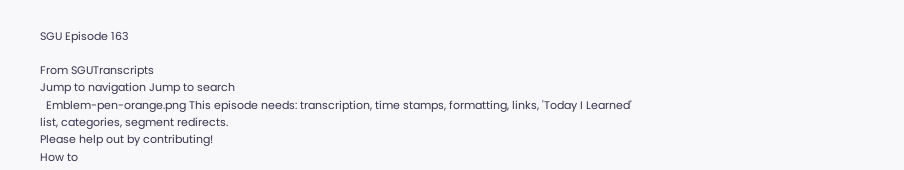SGU Episode 163

From SGUTranscripts
Jump to navigation Jump to search
  Emblem-pen-orange.png This episode needs: transcription, time stamps, formatting, links, 'Today I Learned' list, categories, segment redirects.
Please help out by contributing!
How to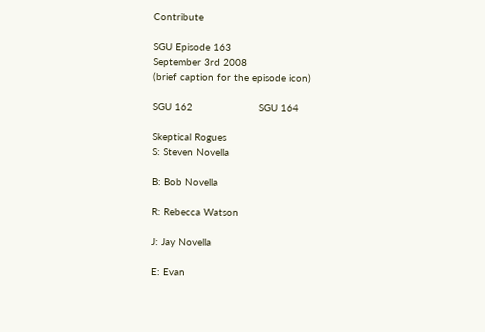Contribute

SGU Episode 163
September 3rd 2008
(brief caption for the episode icon)

SGU 162                      SGU 164

Skeptical Rogues
S: Steven Novella

B: Bob Novella

R: Rebecca Watson

J: Jay Novella

E: Evan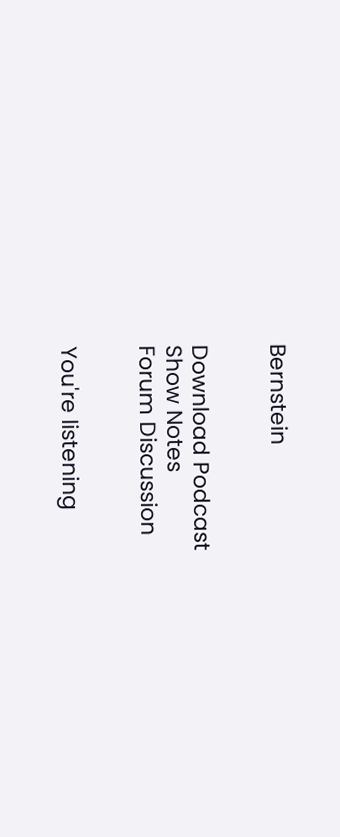Bernstein


Download Podcast
Show Notes
Forum Discussion


You're listening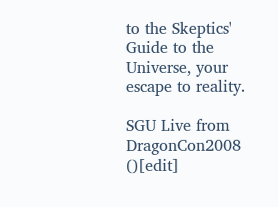to the Skeptics' Guide to the Universe, your escape to reality.

SGU Live from DragonCon2008 ()[edit]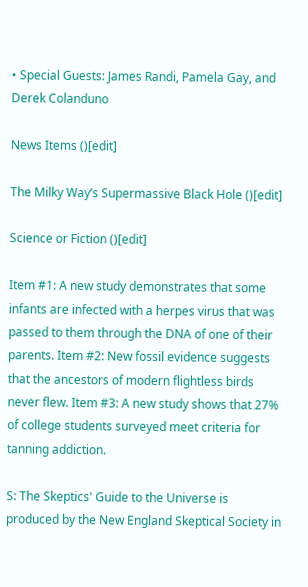• Special Guests: James Randi, Pamela Gay, and Derek Colanduno

News Items ()[edit]

The Milky Way’s Supermassive Black Hole ()[edit]

Science or Fiction ()[edit]

Item #1: A new study demonstrates that some infants are infected with a herpes virus that was passed to them through the DNA of one of their parents. Item #2: New fossil evidence suggests that the ancestors of modern flightless birds never flew. Item #3: A new study shows that 27% of college students surveyed meet criteria for tanning addiction.

S: The Skeptics' Guide to the Universe is produced by the New England Skeptical Society in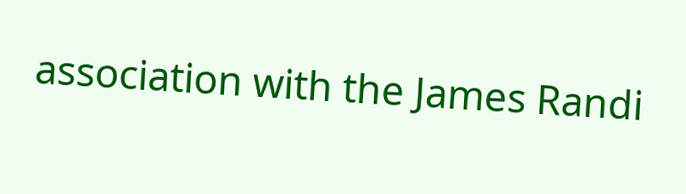association with the James Randi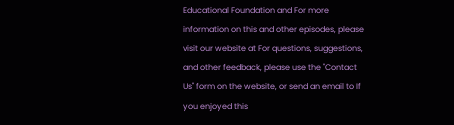Educational Foundation and For more information on this and other episodes, please visit our website at For questions, suggestions, and other feedback, please use the "Contact Us" form on the website, or send an email to If you enjoyed this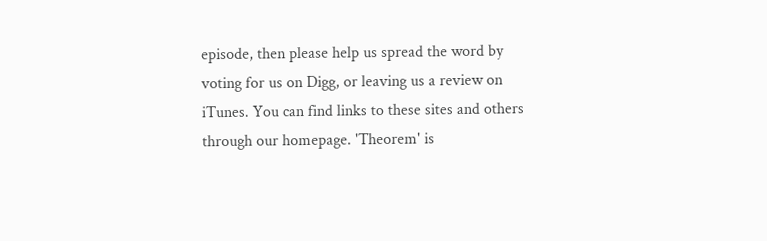episode, then please help us spread the word by voting for us on Digg, or leaving us a review on iTunes. You can find links to these sites and others through our homepage. 'Theorem' is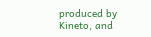produced by Kineto, and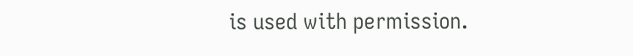is used with permission.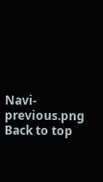Navi-previous.png Back to top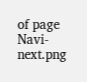of page Navi-next.png